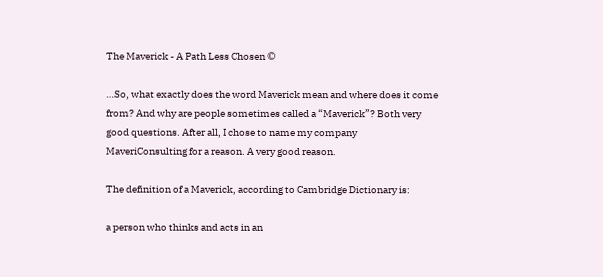The Maverick - A Path Less Chosen ©

…So, what exactly does the word Maverick mean and where does it come from? And why are people sometimes called a “Maverick”? Both very good questions. After all, I chose to name my company MaveriConsulting for a reason. A very good reason.

The definition of a Maverick, according to Cambridge Dictionary is:

a person who thinks and acts in an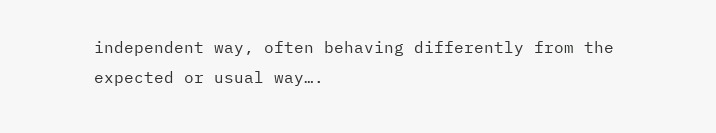independent way, often behaving differently from the expected or usual way….